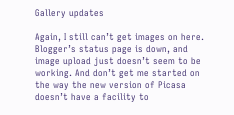Gallery updates

Again, I still can’t get images on here. Blogger’s status page is down, and image upload just doesn’t seem to be working. And don’t get me started on the way the new version of Picasa doesn’t have a facility to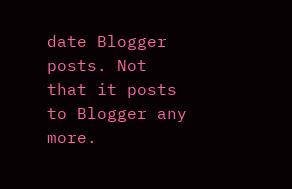date Blogger posts. Not that it posts to Blogger any more.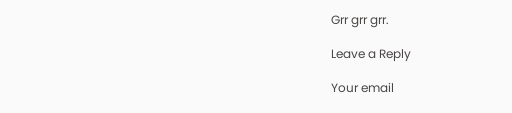Grr grr grr.

Leave a Reply

Your email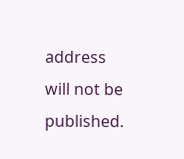address will not be published.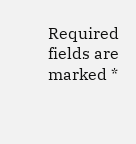Required fields are marked *